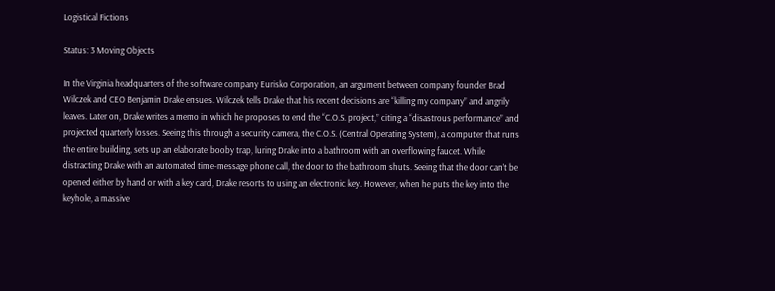Logistical Fictions

Status: 3 Moving Objects

In the Virginia headquarters of the software company Eurisko Corporation, an argument between company founder Brad Wilczek and CEO Benjamin Drake ensues. Wilczek tells Drake that his recent decisions are “killing my company” and angrily leaves. Later on, Drake writes a memo in which he proposes to end the “C.O.S. project,” citing a “disastrous performance” and projected quarterly losses. Seeing this through a security camera, the C.O.S. (Central Operating System), a computer that runs the entire building, sets up an elaborate booby trap, luring Drake into a bathroom with an overflowing faucet. While distracting Drake with an automated time-message phone call, the door to the bathroom shuts. Seeing that the door can’t be opened either by hand or with a key card, Drake resorts to using an electronic key. However, when he puts the key into the keyhole, a massive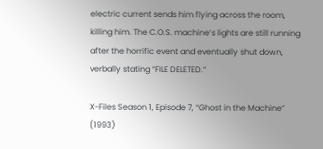electric current sends him flying across the room, killing him. The C.O.S. machine’s lights are still running after the horrific event and eventually shut down, verbally stating “FILE DELETED.”

X-Files Season 1, Episode 7, “Ghost in the Machine” (1993)